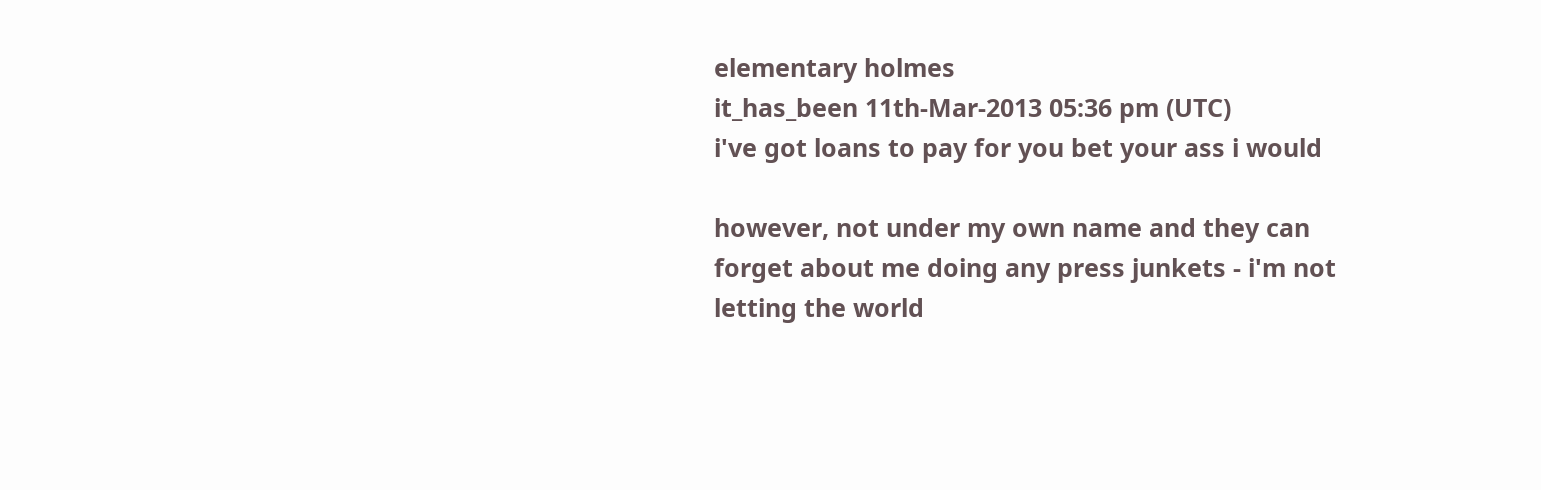elementary holmes
it_has_been 11th-Mar-2013 05:36 pm (UTC)
i've got loans to pay for you bet your ass i would

however, not under my own name and they can forget about me doing any press junkets - i'm not letting the world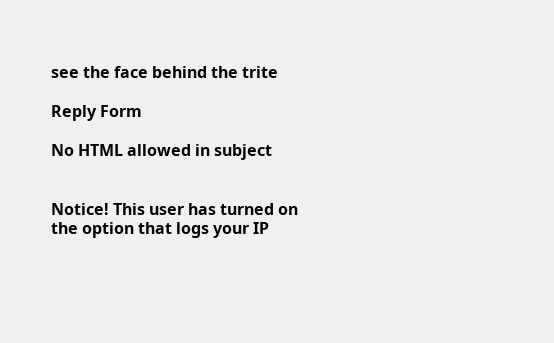see the face behind the trite

Reply Form

No HTML allowed in subject


Notice! This user has turned on the option that logs your IP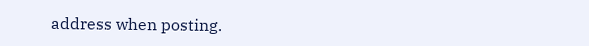address when posting.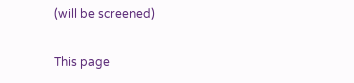(will be screened)

This page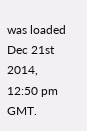was loaded Dec 21st 2014, 12:50 pm GMT.